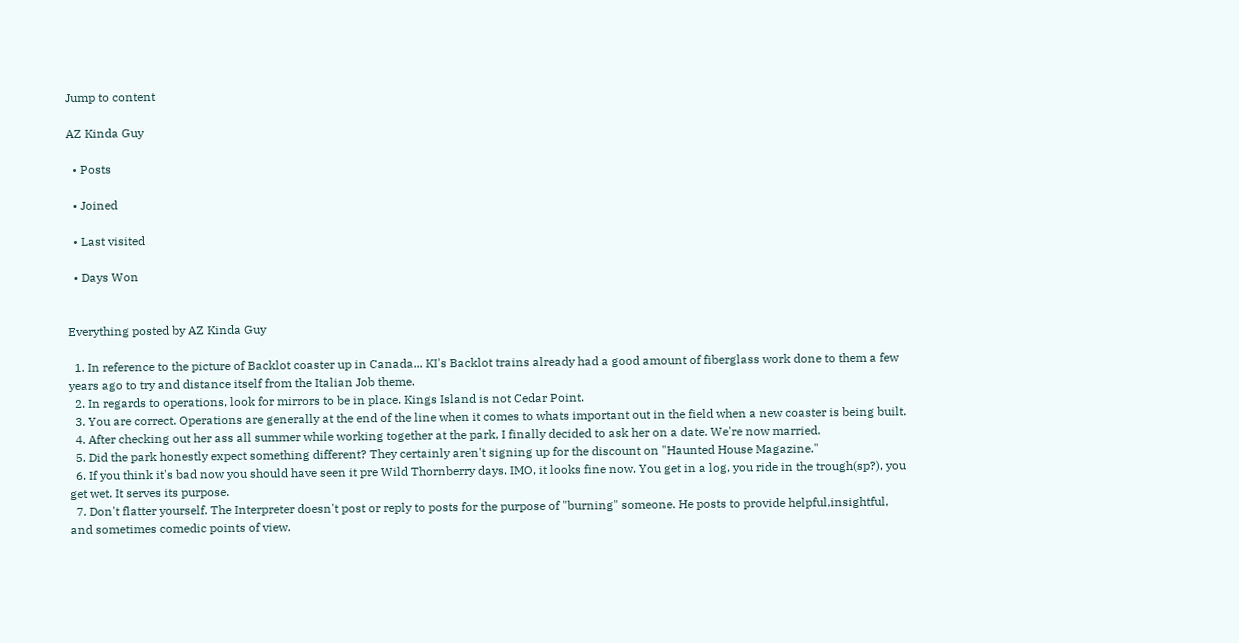Jump to content

AZ Kinda Guy

  • Posts

  • Joined

  • Last visited

  • Days Won


Everything posted by AZ Kinda Guy

  1. In reference to the picture of Backlot coaster up in Canada... KI's Backlot trains already had a good amount of fiberglass work done to them a few years ago to try and distance itself from the Italian Job theme.
  2. In regards to operations, look for mirrors to be in place. Kings Island is not Cedar Point.
  3. You are correct. Operations are generally at the end of the line when it comes to whats important out in the field when a new coaster is being built.
  4. After checking out her ass all summer while working together at the park, I finally decided to ask her on a date. We're now married.
  5. Did the park honestly expect something different? They certainly aren't signing up for the discount on "Haunted House Magazine."
  6. If you think it's bad now you should have seen it pre Wild Thornberry days. IMO, it looks fine now. You get in a log, you ride in the trough(sp?), you get wet. It serves its purpose.
  7. Don't flatter yourself. The Interpreter doesn't post or reply to posts for the purpose of "burning" someone. He posts to provide helpful,insightful, and sometimes comedic points of view.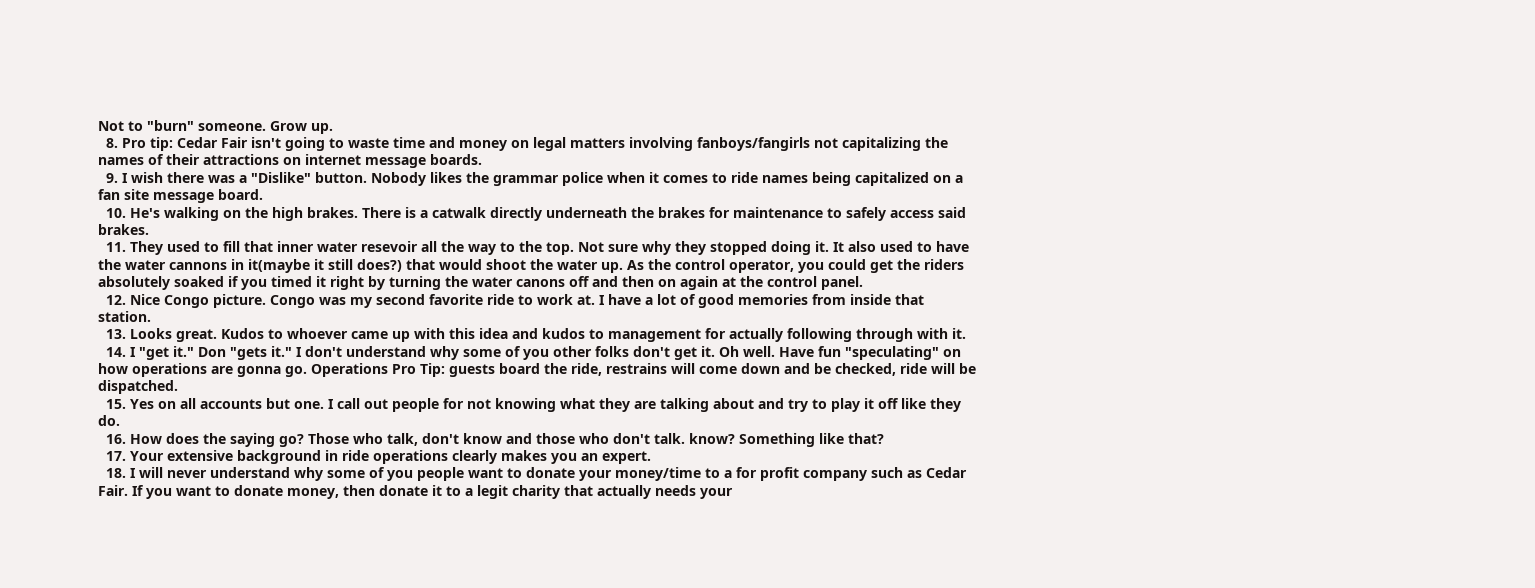Not to "burn" someone. Grow up.
  8. Pro tip: Cedar Fair isn't going to waste time and money on legal matters involving fanboys/fangirls not capitalizing the names of their attractions on internet message boards.
  9. I wish there was a "Dislike" button. Nobody likes the grammar police when it comes to ride names being capitalized on a fan site message board.
  10. He's walking on the high brakes. There is a catwalk directly underneath the brakes for maintenance to safely access said brakes.
  11. They used to fill that inner water resevoir all the way to the top. Not sure why they stopped doing it. It also used to have the water cannons in it(maybe it still does?) that would shoot the water up. As the control operator, you could get the riders absolutely soaked if you timed it right by turning the water canons off and then on again at the control panel.
  12. Nice Congo picture. Congo was my second favorite ride to work at. I have a lot of good memories from inside that station.
  13. Looks great. Kudos to whoever came up with this idea and kudos to management for actually following through with it.
  14. I "get it." Don "gets it." I don't understand why some of you other folks don't get it. Oh well. Have fun "speculating" on how operations are gonna go. Operations Pro Tip: guests board the ride, restrains will come down and be checked, ride will be dispatched.
  15. Yes on all accounts but one. I call out people for not knowing what they are talking about and try to play it off like they do.
  16. How does the saying go? Those who talk, don't know and those who don't talk. know? Something like that?
  17. Your extensive background in ride operations clearly makes you an expert.
  18. I will never understand why some of you people want to donate your money/time to a for profit company such as Cedar Fair. If you want to donate money, then donate it to a legit charity that actually needs your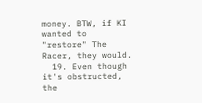money. BTW, if KI wanted to "restore" The Racer, they would.
  19. Even though it's obstructed, the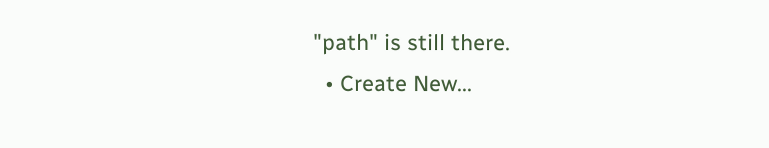"path" is still there.
  • Create New...